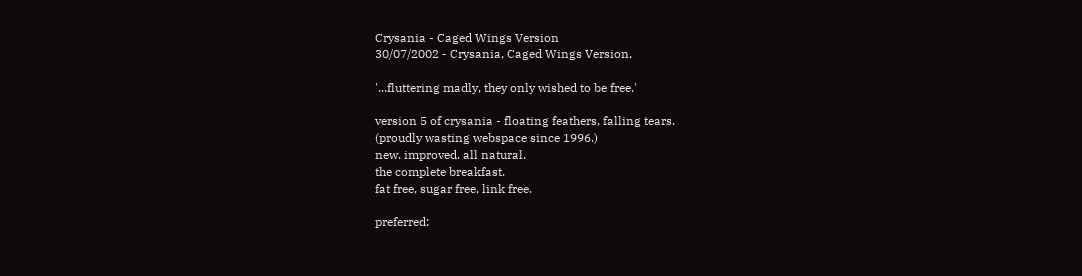Crysania - Caged Wings Version
30/07/2002 - Crysania, Caged Wings Version.

'...fluttering madly, they only wished to be free.'

version 5 of crysania - floating feathers, falling tears.
(proudly wasting webspace since 1996.)
new. improved. all natural.
the complete breakfast.
fat free, sugar free, link free.

preferred: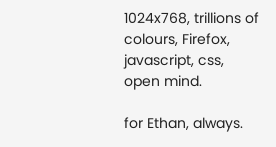1024x768, trillions of colours, Firefox, javascript, css, open mind.

for Ethan, always.